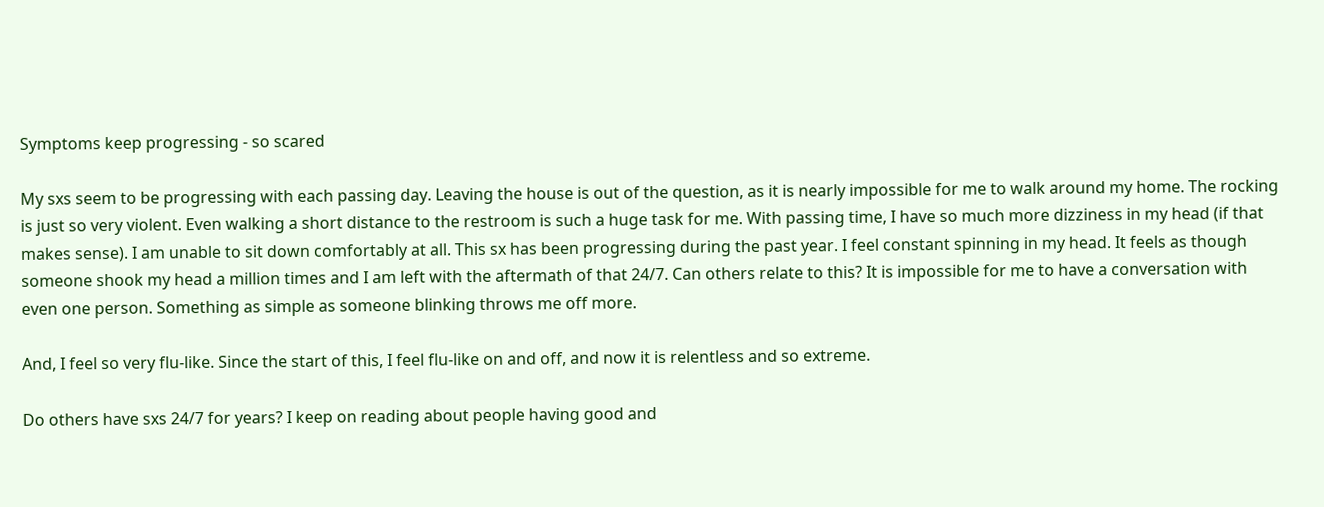Symptoms keep progressing - so scared

My sxs seem to be progressing with each passing day. Leaving the house is out of the question, as it is nearly impossible for me to walk around my home. The rocking is just so very violent. Even walking a short distance to the restroom is such a huge task for me. With passing time, I have so much more dizziness in my head (if that makes sense). I am unable to sit down comfortably at all. This sx has been progressing during the past year. I feel constant spinning in my head. It feels as though someone shook my head a million times and I am left with the aftermath of that 24/7. Can others relate to this? It is impossible for me to have a conversation with even one person. Something as simple as someone blinking throws me off more.

And, I feel so very flu-like. Since the start of this, I feel flu-like on and off, and now it is relentless and so extreme.

Do others have sxs 24/7 for years? I keep on reading about people having good and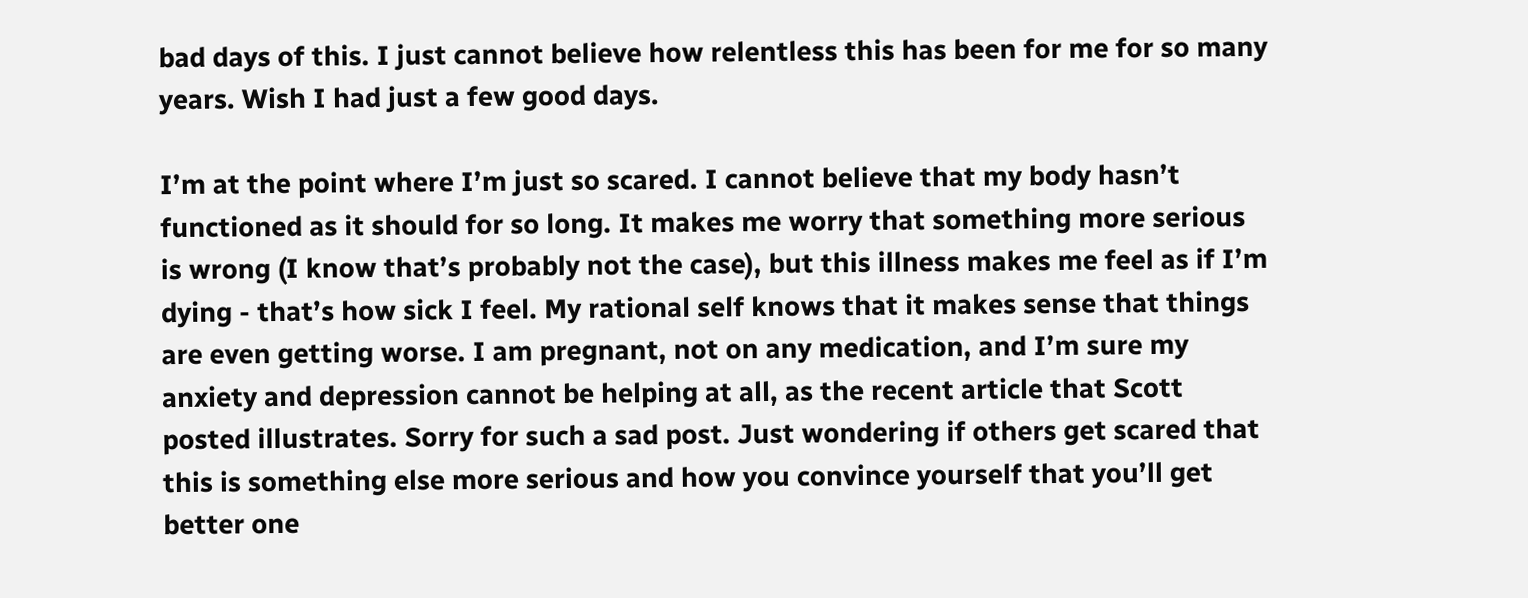bad days of this. I just cannot believe how relentless this has been for me for so many years. Wish I had just a few good days.

I’m at the point where I’m just so scared. I cannot believe that my body hasn’t functioned as it should for so long. It makes me worry that something more serious is wrong (I know that’s probably not the case), but this illness makes me feel as if I’m dying - that’s how sick I feel. My rational self knows that it makes sense that things are even getting worse. I am pregnant, not on any medication, and I’m sure my anxiety and depression cannot be helping at all, as the recent article that Scott posted illustrates. Sorry for such a sad post. Just wondering if others get scared that this is something else more serious and how you convince yourself that you’ll get better one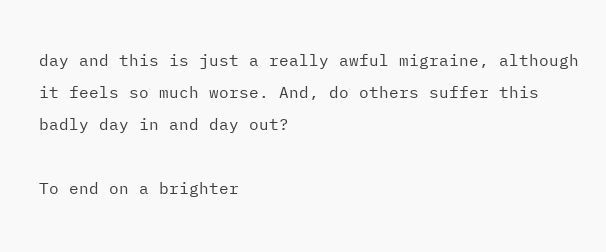day and this is just a really awful migraine, although it feels so much worse. And, do others suffer this badly day in and day out?

To end on a brighter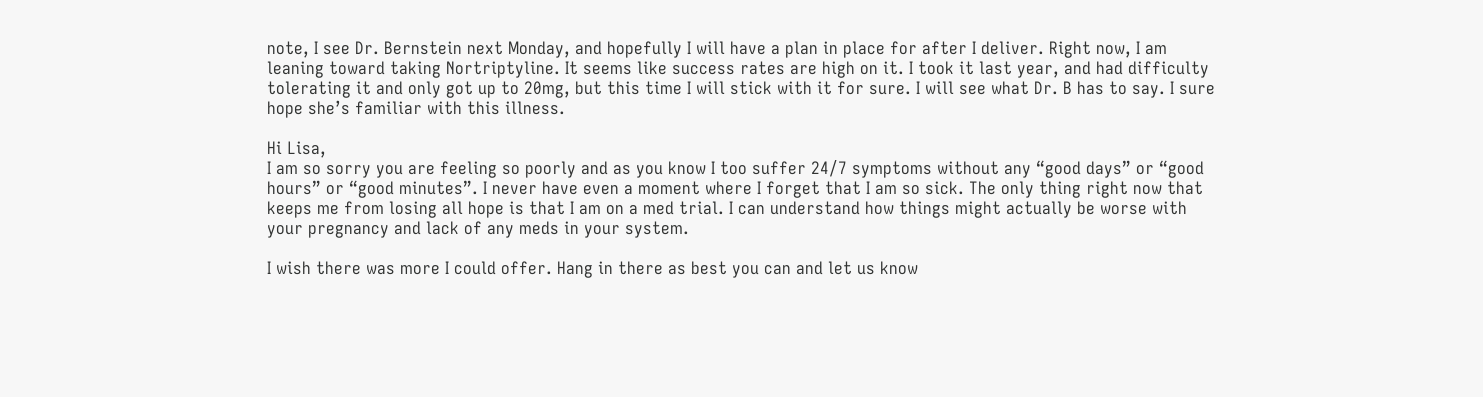note, I see Dr. Bernstein next Monday, and hopefully I will have a plan in place for after I deliver. Right now, I am leaning toward taking Nortriptyline. It seems like success rates are high on it. I took it last year, and had difficulty tolerating it and only got up to 20mg, but this time I will stick with it for sure. I will see what Dr. B has to say. I sure hope she’s familiar with this illness.

Hi Lisa,
I am so sorry you are feeling so poorly and as you know I too suffer 24/7 symptoms without any “good days” or “good hours” or “good minutes”. I never have even a moment where I forget that I am so sick. The only thing right now that keeps me from losing all hope is that I am on a med trial. I can understand how things might actually be worse with your pregnancy and lack of any meds in your system.

I wish there was more I could offer. Hang in there as best you can and let us know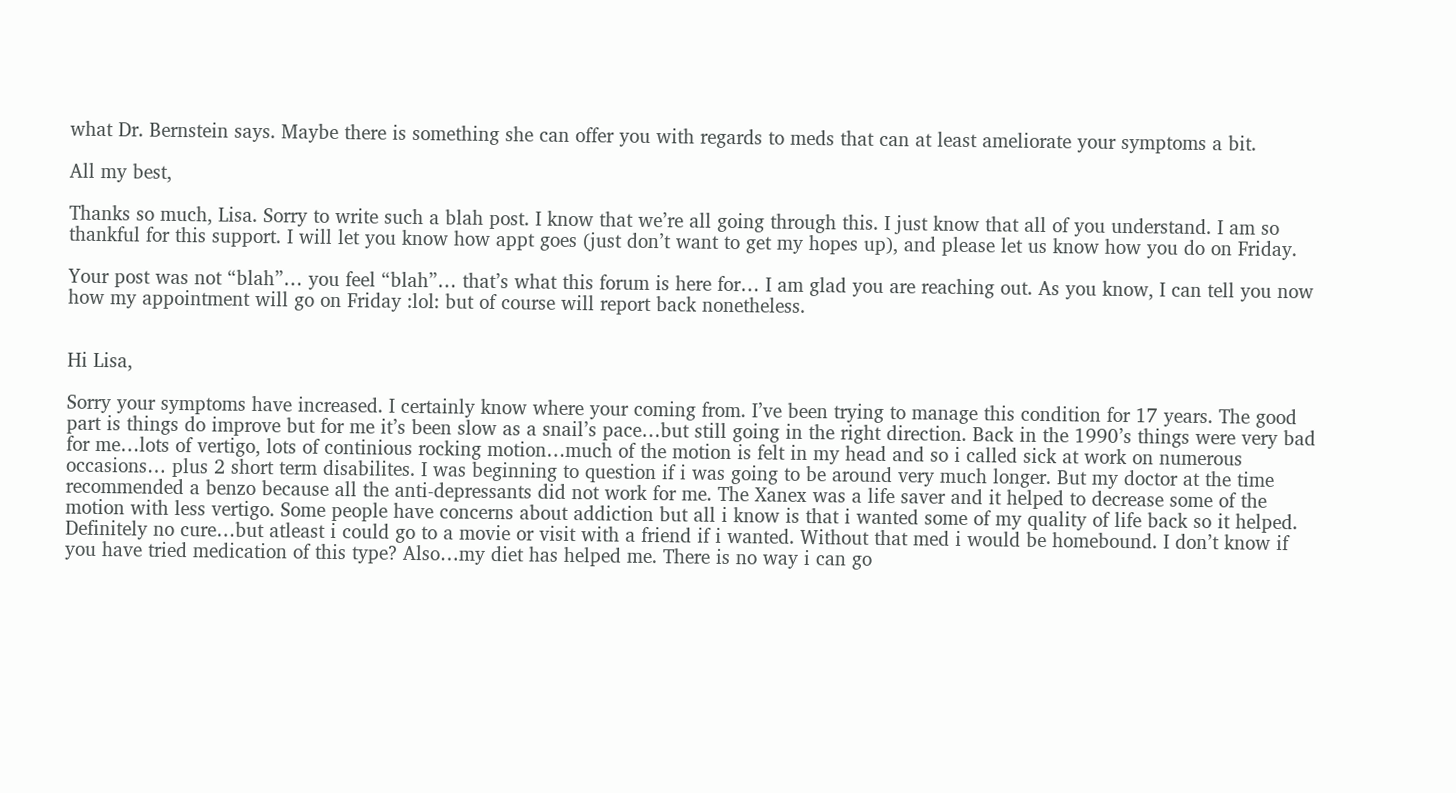what Dr. Bernstein says. Maybe there is something she can offer you with regards to meds that can at least ameliorate your symptoms a bit.

All my best,

Thanks so much, Lisa. Sorry to write such a blah post. I know that we’re all going through this. I just know that all of you understand. I am so thankful for this support. I will let you know how appt goes (just don’t want to get my hopes up), and please let us know how you do on Friday.

Your post was not “blah”… you feel “blah”… that’s what this forum is here for… I am glad you are reaching out. As you know, I can tell you now how my appointment will go on Friday :lol: but of course will report back nonetheless.


Hi Lisa,

Sorry your symptoms have increased. I certainly know where your coming from. I’ve been trying to manage this condition for 17 years. The good part is things do improve but for me it’s been slow as a snail’s pace…but still going in the right direction. Back in the 1990’s things were very bad for me…lots of vertigo, lots of continious rocking motion…much of the motion is felt in my head and so i called sick at work on numerous occasions… plus 2 short term disabilites. I was beginning to question if i was going to be around very much longer. But my doctor at the time recommended a benzo because all the anti-depressants did not work for me. The Xanex was a life saver and it helped to decrease some of the motion with less vertigo. Some people have concerns about addiction but all i know is that i wanted some of my quality of life back so it helped. Definitely no cure…but atleast i could go to a movie or visit with a friend if i wanted. Without that med i would be homebound. I don’t know if you have tried medication of this type? Also…my diet has helped me. There is no way i can go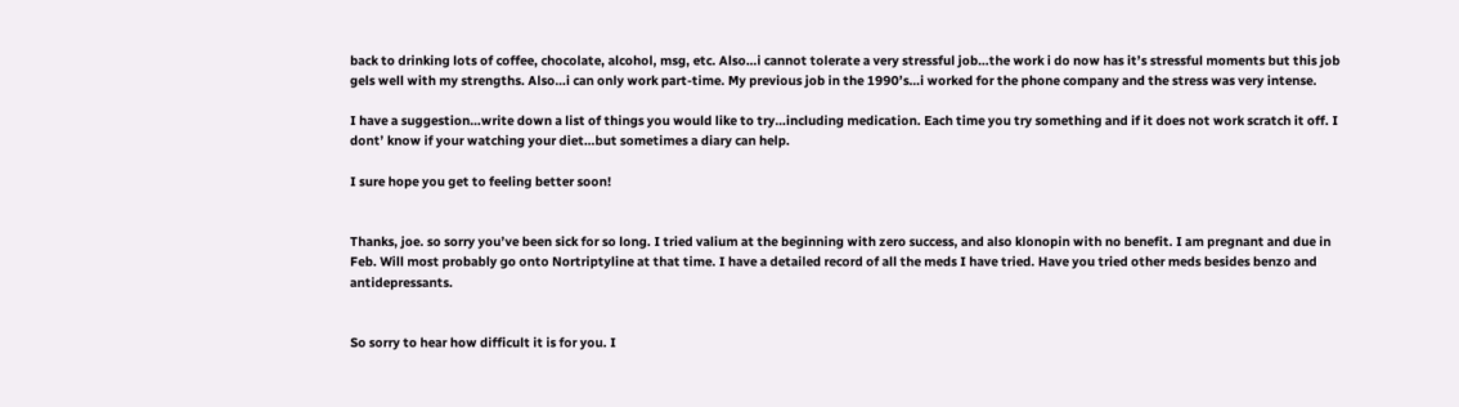back to drinking lots of coffee, chocolate, alcohol, msg, etc. Also…i cannot tolerate a very stressful job…the work i do now has it’s stressful moments but this job gels well with my strengths. Also…i can only work part-time. My previous job in the 1990’s…i worked for the phone company and the stress was very intense.

I have a suggestion…write down a list of things you would like to try…including medication. Each time you try something and if it does not work scratch it off. I dont’ know if your watching your diet…but sometimes a diary can help.

I sure hope you get to feeling better soon!


Thanks, joe. so sorry you’ve been sick for so long. I tried valium at the beginning with zero success, and also klonopin with no benefit. I am pregnant and due in Feb. Will most probably go onto Nortriptyline at that time. I have a detailed record of all the meds I have tried. Have you tried other meds besides benzo and antidepressants.


So sorry to hear how difficult it is for you. I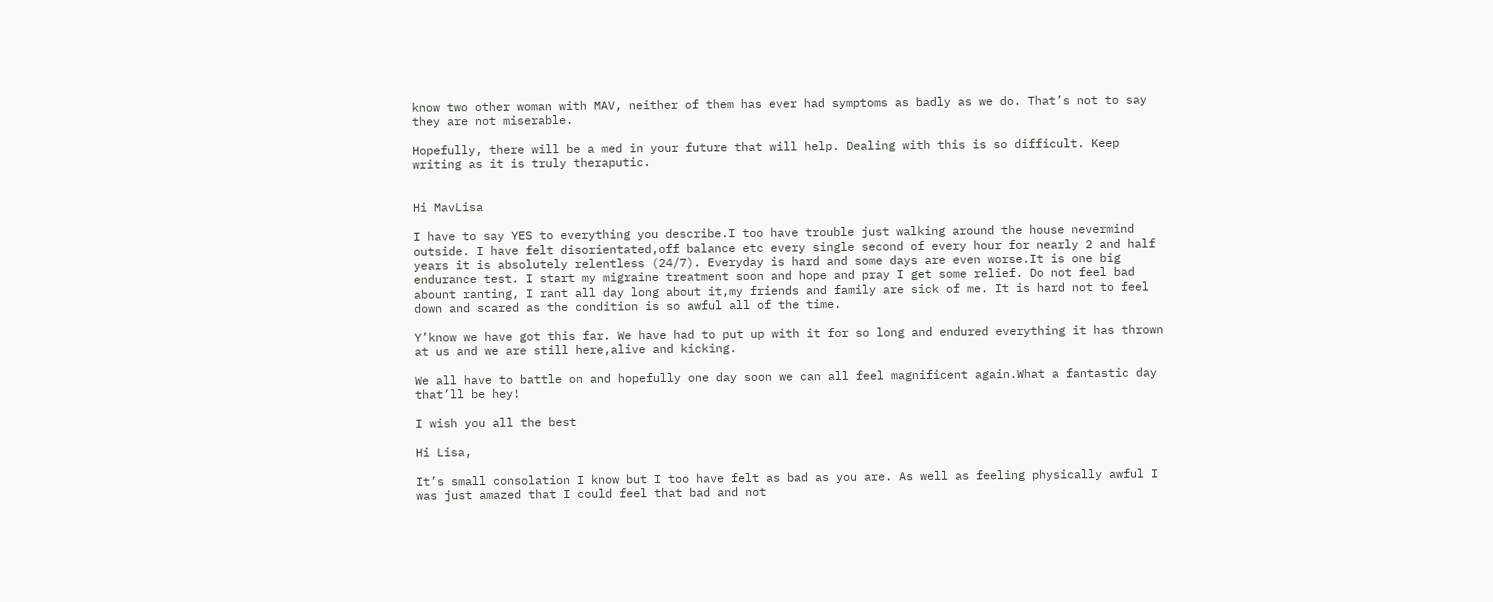know two other woman with MAV, neither of them has ever had symptoms as badly as we do. That’s not to say they are not miserable.

Hopefully, there will be a med in your future that will help. Dealing with this is so difficult. Keep writing as it is truly theraputic.


Hi MavLisa

I have to say YES to everything you describe.I too have trouble just walking around the house nevermind outside. I have felt disorientated,off balance etc every single second of every hour for nearly 2 and half years it is absolutely relentless (24/7). Everyday is hard and some days are even worse.It is one big endurance test. I start my migraine treatment soon and hope and pray I get some relief. Do not feel bad abount ranting, I rant all day long about it,my friends and family are sick of me. It is hard not to feel down and scared as the condition is so awful all of the time.

Y’know we have got this far. We have had to put up with it for so long and endured everything it has thrown at us and we are still here,alive and kicking.

We all have to battle on and hopefully one day soon we can all feel magnificent again.What a fantastic day that’ll be hey!

I wish you all the best

Hi Lisa,

It’s small consolation I know but I too have felt as bad as you are. As well as feeling physically awful I was just amazed that I could feel that bad and not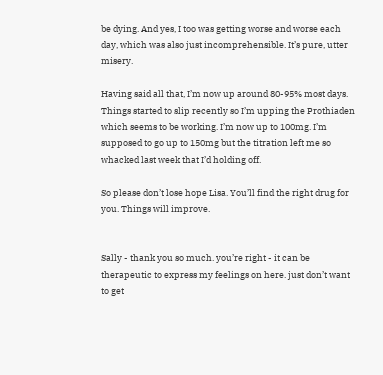be dying. And yes, I too was getting worse and worse each day, which was also just incomprehensible. It’s pure, utter misery.

Having said all that, I’m now up around 80-95% most days. Things started to slip recently so I’m upping the Prothiaden which seems to be working. I’m now up to 100mg. I’m supposed to go up to 150mg but the titration left me so whacked last week that I’d holding off.

So please don’t lose hope Lisa. You’ll find the right drug for you. Things will improve.


Sally - thank you so much. you’re right - it can be therapeutic to express my feelings on here. just don’t want to get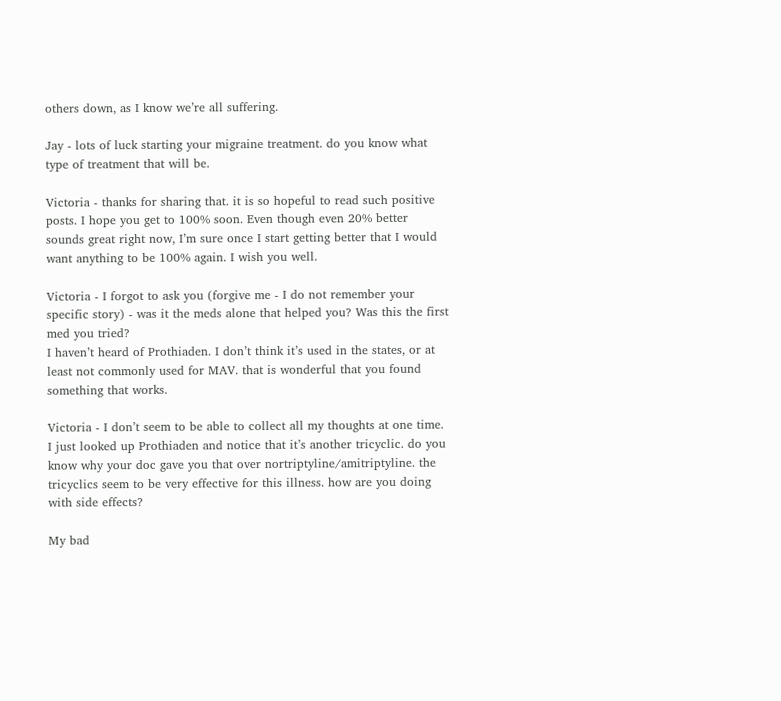others down, as I know we’re all suffering.

Jay - lots of luck starting your migraine treatment. do you know what type of treatment that will be.

Victoria - thanks for sharing that. it is so hopeful to read such positive posts. I hope you get to 100% soon. Even though even 20% better sounds great right now, I’m sure once I start getting better that I would want anything to be 100% again. I wish you well.

Victoria - I forgot to ask you (forgive me - I do not remember your specific story) - was it the meds alone that helped you? Was this the first med you tried?
I haven’t heard of Prothiaden. I don’t think it’s used in the states, or at least not commonly used for MAV. that is wonderful that you found something that works.

Victoria - I don’t seem to be able to collect all my thoughts at one time. I just looked up Prothiaden and notice that it’s another tricyclic. do you know why your doc gave you that over nortriptyline/amitriptyline. the tricyclics seem to be very effective for this illness. how are you doing with side effects?

My bad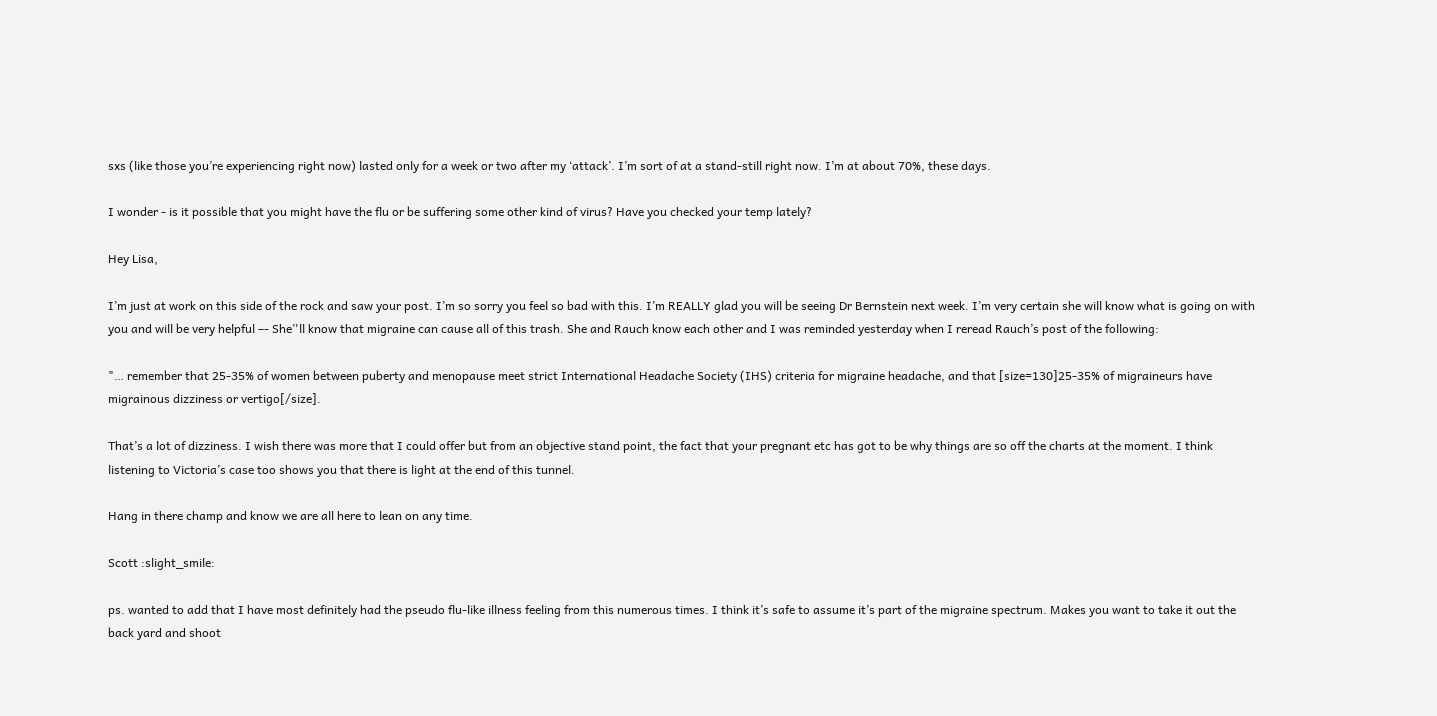sxs (like those you’re experiencing right now) lasted only for a week or two after my ‘attack’. I’m sort of at a stand-still right now. I’m at about 70%, these days.

I wonder - is it possible that you might have the flu or be suffering some other kind of virus? Have you checked your temp lately?

Hey Lisa,

I’m just at work on this side of the rock and saw your post. I’m so sorry you feel so bad with this. I’m REALLY glad you will be seeing Dr Bernstein next week. I’m very certain she will know what is going on with you and will be very helpful –- She’'ll know that migraine can cause all of this trash. She and Rauch know each other and I was reminded yesterday when I reread Rauch’s post of the following:

"… remember that 25-35% of women between puberty and menopause meet strict International Headache Society (IHS) criteria for migraine headache, and that [size=130]25-35% of migraineurs have migrainous dizziness or vertigo[/size].

That’s a lot of dizziness. I wish there was more that I could offer but from an objective stand point, the fact that your pregnant etc has got to be why things are so off the charts at the moment. I think listening to Victoria’s case too shows you that there is light at the end of this tunnel.

Hang in there champ and know we are all here to lean on any time.

Scott :slight_smile:

ps. wanted to add that I have most definitely had the pseudo flu-like illness feeling from this numerous times. I think it’s safe to assume it’s part of the migraine spectrum. Makes you want to take it out the back yard and shoot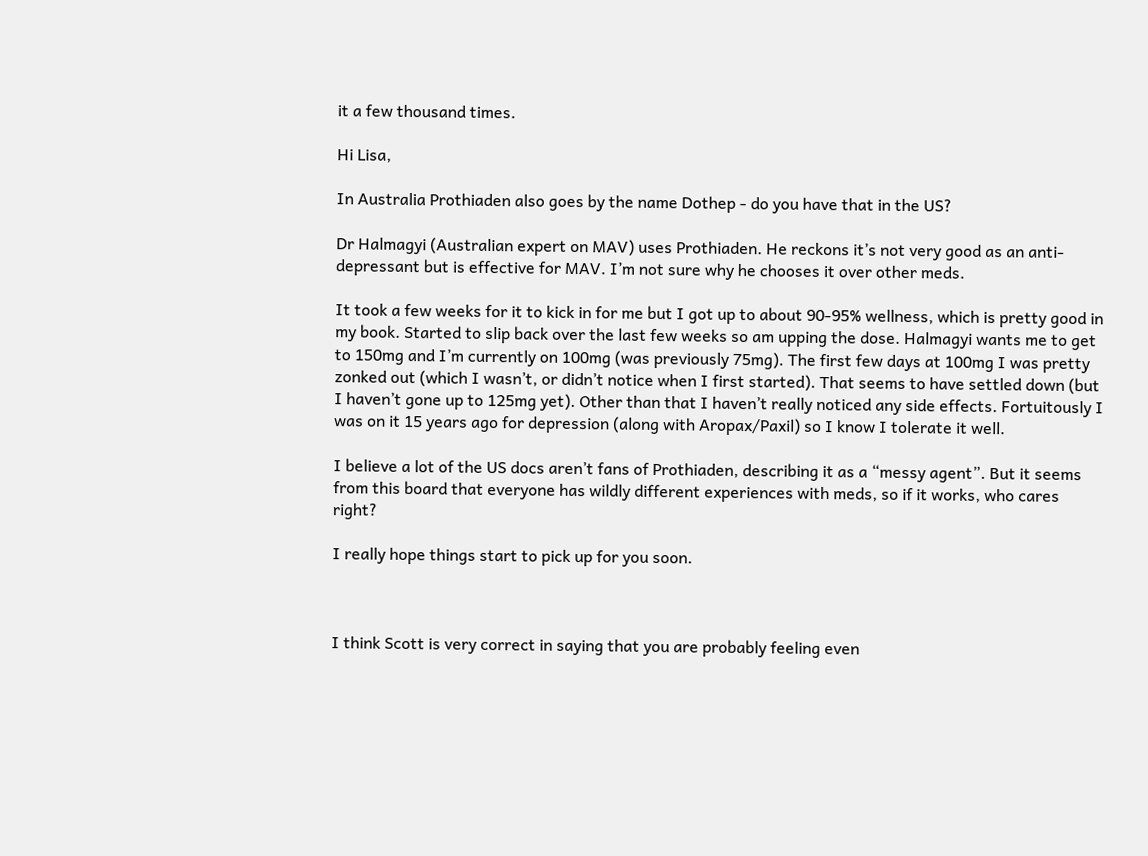it a few thousand times.

Hi Lisa,

In Australia Prothiaden also goes by the name Dothep - do you have that in the US?

Dr Halmagyi (Australian expert on MAV) uses Prothiaden. He reckons it’s not very good as an anti-depressant but is effective for MAV. I’m not sure why he chooses it over other meds.

It took a few weeks for it to kick in for me but I got up to about 90-95% wellness, which is pretty good in my book. Started to slip back over the last few weeks so am upping the dose. Halmagyi wants me to get to 150mg and I’m currently on 100mg (was previously 75mg). The first few days at 100mg I was pretty zonked out (which I wasn’t, or didn’t notice when I first started). That seems to have settled down (but I haven’t gone up to 125mg yet). Other than that I haven’t really noticed any side effects. Fortuitously I was on it 15 years ago for depression (along with Aropax/Paxil) so I know I tolerate it well.

I believe a lot of the US docs aren’t fans of Prothiaden, describing it as a “messy agent”. But it seems from this board that everyone has wildly different experiences with meds, so if it works, who cares right?

I really hope things start to pick up for you soon.



I think Scott is very correct in saying that you are probably feeling even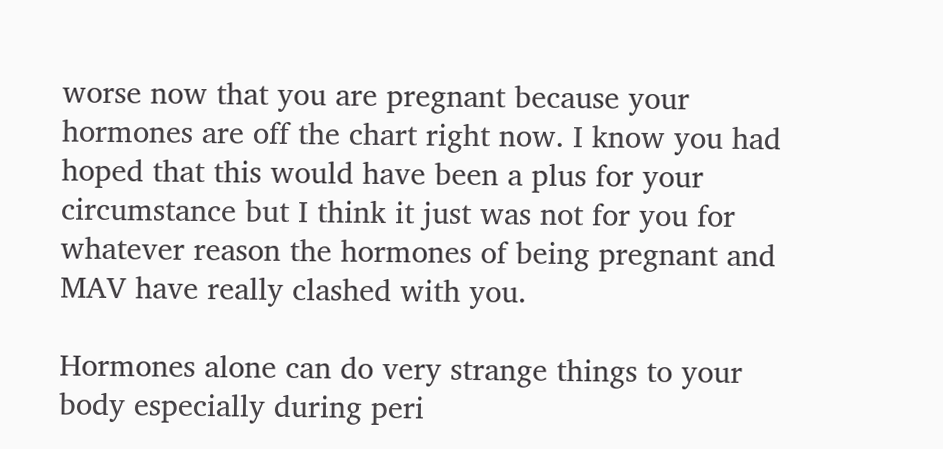worse now that you are pregnant because your hormones are off the chart right now. I know you had hoped that this would have been a plus for your circumstance but I think it just was not for you for whatever reason the hormones of being pregnant and MAV have really clashed with you.

Hormones alone can do very strange things to your body especially during peri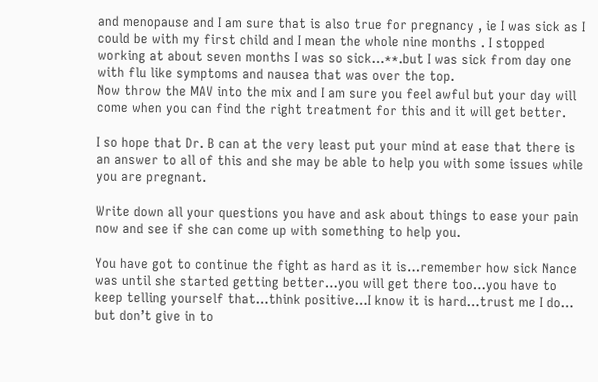and menopause and I am sure that is also true for pregnancy , ie I was sick as I could be with my first child and I mean the whole nine months . I stopped working at about seven months I was so sick…**.but I was sick from day one with flu like symptoms and nausea that was over the top.
Now throw the MAV into the mix and I am sure you feel awful but your day will come when you can find the right treatment for this and it will get better.

I so hope that Dr. B can at the very least put your mind at ease that there is an answer to all of this and she may be able to help you with some issues while you are pregnant.

Write down all your questions you have and ask about things to ease your pain now and see if she can come up with something to help you.

You have got to continue the fight as hard as it is…remember how sick Nance was until she started getting better…you will get there too…you have to keep telling yourself that…think positive…I know it is hard…trust me I do… but don’t give in to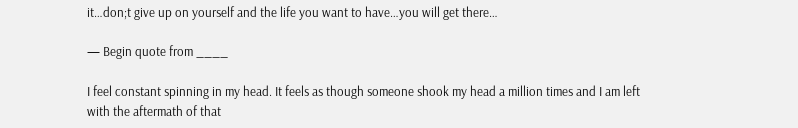it…don;t give up on yourself and the life you want to have…you will get there…

— Begin quote from ____

I feel constant spinning in my head. It feels as though someone shook my head a million times and I am left with the aftermath of that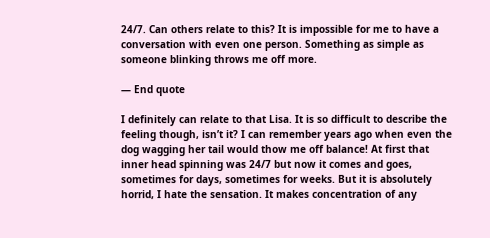24/7. Can others relate to this? It is impossible for me to have a conversation with even one person. Something as simple as someone blinking throws me off more.

— End quote

I definitely can relate to that Lisa. It is so difficult to describe the feeling though, isn’t it? I can remember years ago when even the dog wagging her tail would thow me off balance! At first that inner head spinning was 24/7 but now it comes and goes, sometimes for days, sometimes for weeks. But it is absolutely horrid, I hate the sensation. It makes concentration of any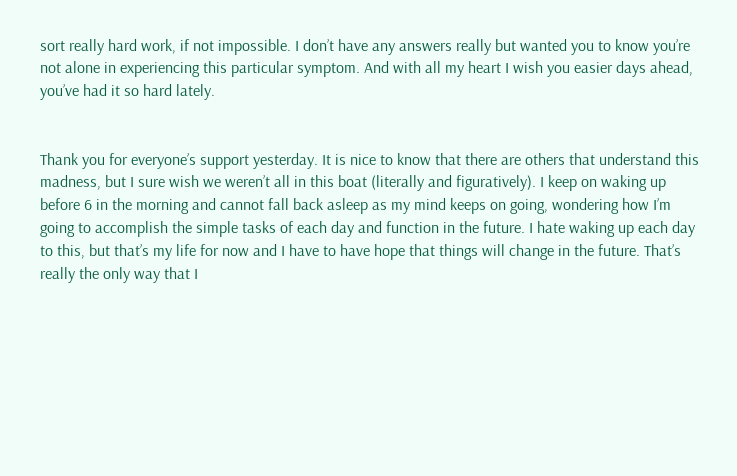sort really hard work, if not impossible. I don’t have any answers really but wanted you to know you’re not alone in experiencing this particular symptom. And with all my heart I wish you easier days ahead, you’ve had it so hard lately.


Thank you for everyone’s support yesterday. It is nice to know that there are others that understand this madness, but I sure wish we weren’t all in this boat (literally and figuratively). I keep on waking up before 6 in the morning and cannot fall back asleep as my mind keeps on going, wondering how I’m going to accomplish the simple tasks of each day and function in the future. I hate waking up each day to this, but that’s my life for now and I have to have hope that things will change in the future. That’s really the only way that I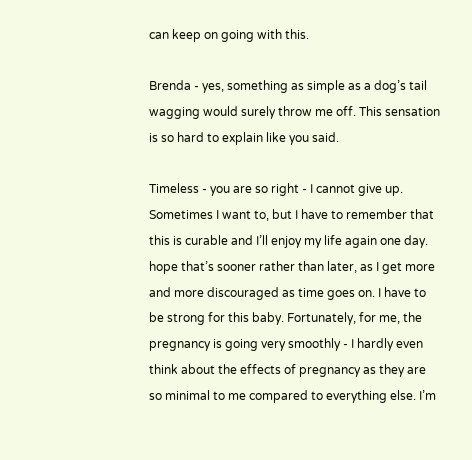can keep on going with this.

Brenda - yes, something as simple as a dog’s tail wagging would surely throw me off. This sensation is so hard to explain like you said.

Timeless - you are so right - I cannot give up. Sometimes I want to, but I have to remember that this is curable and I’ll enjoy my life again one day. hope that’s sooner rather than later, as I get more and more discouraged as time goes on. I have to be strong for this baby. Fortunately, for me, the pregnancy is going very smoothly - I hardly even think about the effects of pregnancy as they are so minimal to me compared to everything else. I’m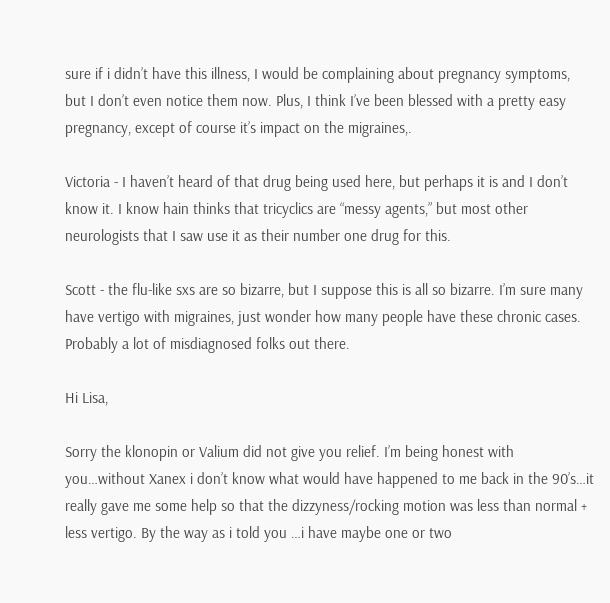sure if i didn’t have this illness, I would be complaining about pregnancy symptoms, but I don’t even notice them now. Plus, I think I’ve been blessed with a pretty easy pregnancy, except of course it’s impact on the migraines,.

Victoria - I haven’t heard of that drug being used here, but perhaps it is and I don’t know it. I know hain thinks that tricyclics are “messy agents,” but most other neurologists that I saw use it as their number one drug for this.

Scott - the flu-like sxs are so bizarre, but I suppose this is all so bizarre. I’m sure many have vertigo with migraines, just wonder how many people have these chronic cases. Probably a lot of misdiagnosed folks out there.

Hi Lisa,

Sorry the klonopin or Valium did not give you relief. I’m being honest with you…without Xanex i don’t know what would have happened to me back in the 90’s…it really gave me some help so that the dizzyness/rocking motion was less than normal + less vertigo. By the way as i told you …i have maybe one or two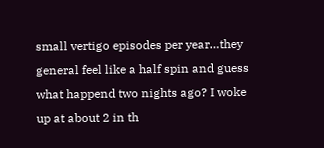small vertigo episodes per year…they general feel like a half spin and guess what happend two nights ago? I woke up at about 2 in th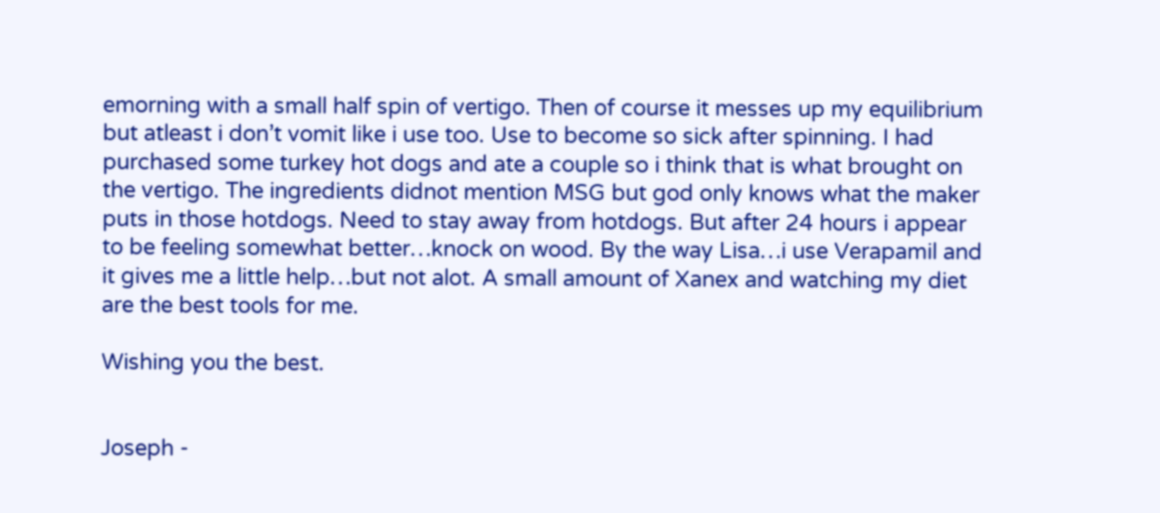emorning with a small half spin of vertigo. Then of course it messes up my equilibrium but atleast i don’t vomit like i use too. Use to become so sick after spinning. I had purchased some turkey hot dogs and ate a couple so i think that is what brought on the vertigo. The ingredients didnot mention MSG but god only knows what the maker puts in those hotdogs. Need to stay away from hotdogs. But after 24 hours i appear to be feeling somewhat better…knock on wood. By the way Lisa…i use Verapamil and it gives me a little help…but not alot. A small amount of Xanex and watching my diet are the best tools for me.

Wishing you the best.


Joseph -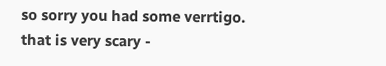so sorry you had some verrtigo. that is very scary -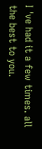I 've had it a few times. all the best to you.